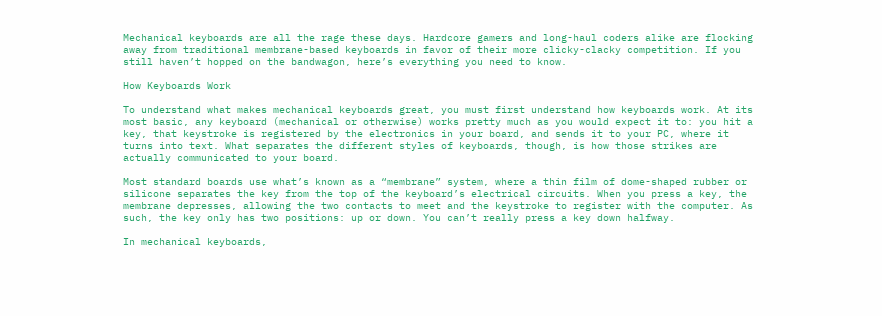Mechanical keyboards are all the rage these days. Hardcore gamers and long-haul coders alike are flocking away from traditional membrane-based keyboards in favor of their more clicky-clacky competition. If you still haven’t hopped on the bandwagon, here’s everything you need to know.

How Keyboards Work

To understand what makes mechanical keyboards great, you must first understand how keyboards work. At its most basic, any keyboard (mechanical or otherwise) works pretty much as you would expect it to: you hit a key, that keystroke is registered by the electronics in your board, and sends it to your PC, where it turns into text. What separates the different styles of keyboards, though, is how those strikes are actually communicated to your board.

Most standard boards use what’s known as a “membrane” system, where a thin film of dome-shaped rubber or silicone separates the key from the top of the keyboard’s electrical circuits. When you press a key, the membrane depresses, allowing the two contacts to meet and the keystroke to register with the computer. As such, the key only has two positions: up or down. You can’t really press a key down halfway.

In mechanical keyboards,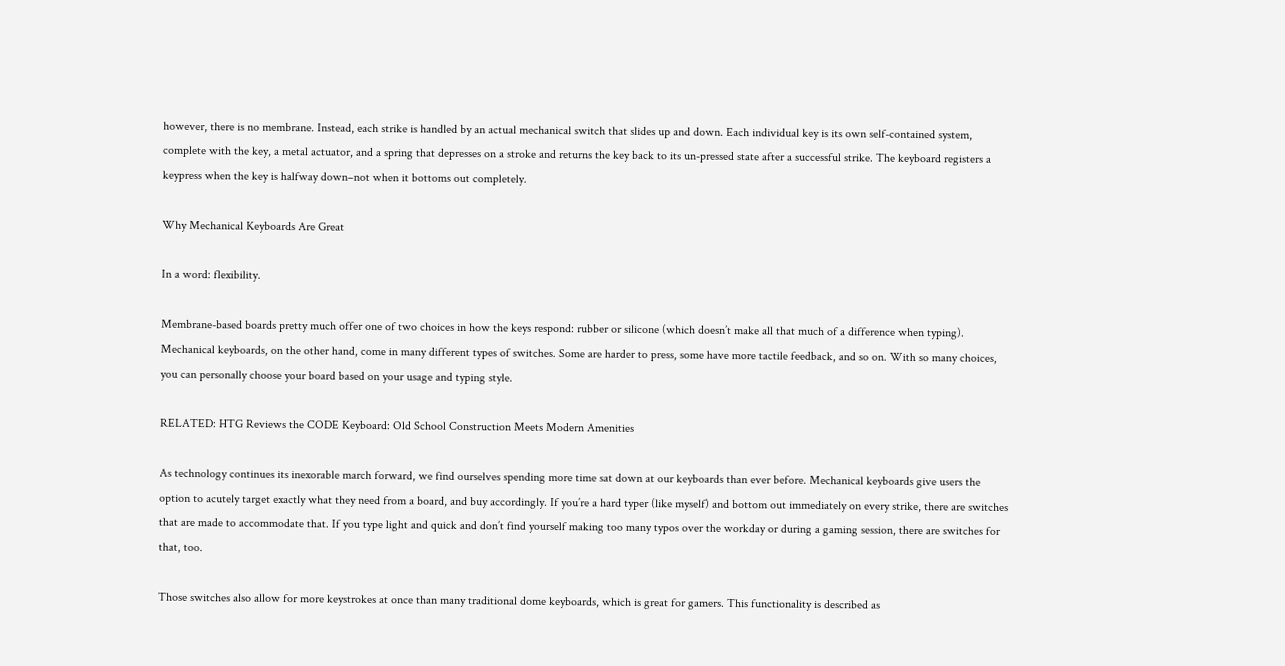however, there is no membrane. Instead, each strike is handled by an actual mechanical switch that slides up and down. Each individual key is its own self-contained system, complete with the key, a metal actuator, and a spring that depresses on a stroke and returns the key back to its un-pressed state after a successful strike. The keyboard registers a keypress when the key is halfway down–not when it bottoms out completely.

Why Mechanical Keyboards Are Great

In a word: flexibility.

Membrane-based boards pretty much offer one of two choices in how the keys respond: rubber or silicone (which doesn’t make all that much of a difference when typing). Mechanical keyboards, on the other hand, come in many different types of switches. Some are harder to press, some have more tactile feedback, and so on. With so many choices, you can personally choose your board based on your usage and typing style.

RELATED: HTG Reviews the CODE Keyboard: Old School Construction Meets Modern Amenities

As technology continues its inexorable march forward, we find ourselves spending more time sat down at our keyboards than ever before. Mechanical keyboards give users the option to acutely target exactly what they need from a board, and buy accordingly. If you’re a hard typer (like myself) and bottom out immediately on every strike, there are switches that are made to accommodate that. If you type light and quick and don’t find yourself making too many typos over the workday or during a gaming session, there are switches for that, too.

Those switches also allow for more keystrokes at once than many traditional dome keyboards, which is great for gamers. This functionality is described as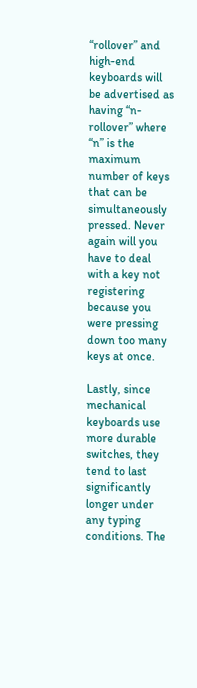“rollover” and high-end keyboards will be advertised as having “n-rollover” where “n” is the maximum number of keys that can be simultaneously pressed. Never again will you have to deal with a key not registering because you were pressing down too many keys at once.

Lastly, since mechanical keyboards use more durable switches, they tend to last significantly longer under any typing conditions. The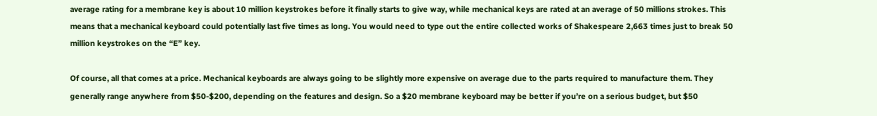average rating for a membrane key is about 10 million keystrokes before it finally starts to give way, while mechanical keys are rated at an average of 50 millions strokes. This means that a mechanical keyboard could potentially last five times as long. You would need to type out the entire collected works of Shakespeare 2,663 times just to break 50 million keystrokes on the “E” key.

Of course, all that comes at a price. Mechanical keyboards are always going to be slightly more expensive on average due to the parts required to manufacture them. They generally range anywhere from $50-$200, depending on the features and design. So a $20 membrane keyboard may be better if you’re on a serious budget, but $50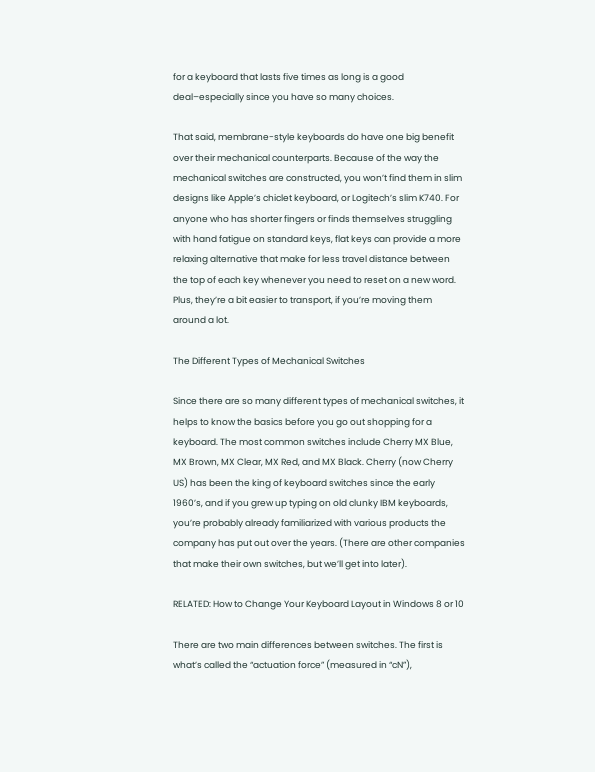for a keyboard that lasts five times as long is a good deal–especially since you have so many choices.

That said, membrane-style keyboards do have one big benefit over their mechanical counterparts. Because of the way the mechanical switches are constructed, you won’t find them in slim designs like Apple’s chiclet keyboard, or Logitech’s slim K740. For anyone who has shorter fingers or finds themselves struggling with hand fatigue on standard keys, flat keys can provide a more relaxing alternative that make for less travel distance between the top of each key whenever you need to reset on a new word. Plus, they’re a bit easier to transport, if you’re moving them around a lot.

The Different Types of Mechanical Switches

Since there are so many different types of mechanical switches, it helps to know the basics before you go out shopping for a keyboard. The most common switches include Cherry MX Blue, MX Brown, MX Clear, MX Red, and MX Black. Cherry (now Cherry US) has been the king of keyboard switches since the early 1960’s, and if you grew up typing on old clunky IBM keyboards, you’re probably already familiarized with various products the company has put out over the years. (There are other companies that make their own switches, but we’ll get into later).

RELATED: How to Change Your Keyboard Layout in Windows 8 or 10

There are two main differences between switches. The first is what’s called the “actuation force” (measured in “cN”),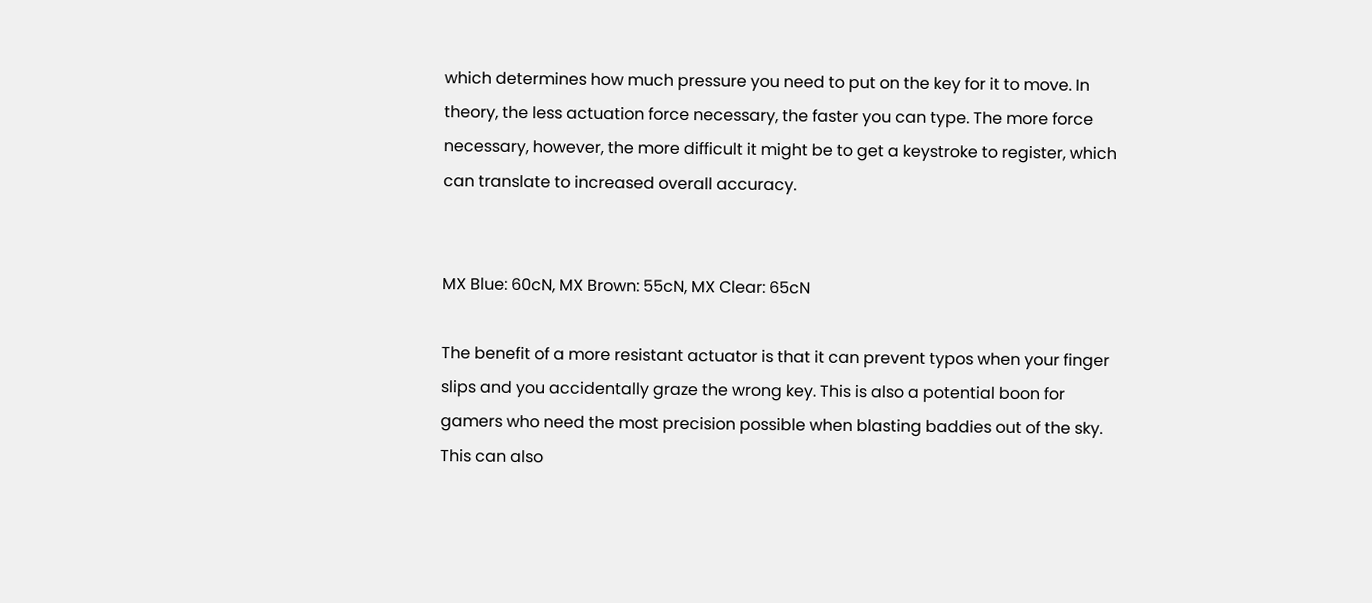which determines how much pressure you need to put on the key for it to move. In theory, the less actuation force necessary, the faster you can type. The more force necessary, however, the more difficult it might be to get a keystroke to register, which can translate to increased overall accuracy.


MX Blue: 60cN, MX Brown: 55cN, MX Clear: 65cN

The benefit of a more resistant actuator is that it can prevent typos when your finger slips and you accidentally graze the wrong key. This is also a potential boon for gamers who need the most precision possible when blasting baddies out of the sky. This can also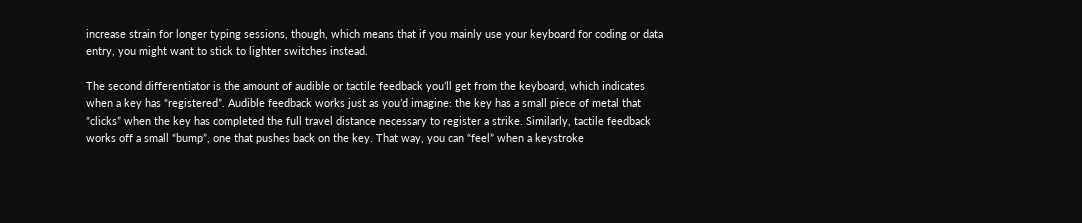increase strain for longer typing sessions, though, which means that if you mainly use your keyboard for coding or data entry, you might want to stick to lighter switches instead.

The second differentiator is the amount of audible or tactile feedback you’ll get from the keyboard, which indicates when a key has “registered”. Audible feedback works just as you’d imagine: the key has a small piece of metal that “clicks” when the key has completed the full travel distance necessary to register a strike. Similarly, tactile feedback works off a small “bump”, one that pushes back on the key. That way, you can “feel” when a keystroke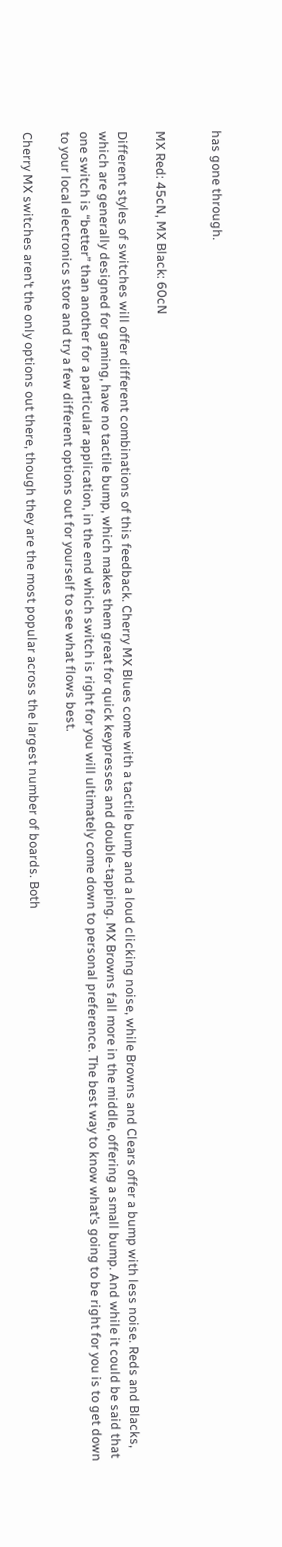has gone through.


MX Red: 45cN, MX Black: 60cN

Different styles of switches will offer different combinations of this feedback. Cherry MX Blues come with a tactile bump and a loud clicking noise, while Browns and Clears offer a bump with less noise. Reds and Blacks, which are generally designed for gaming, have no tactile bump, which makes them great for quick keypresses and double-tapping. MX Browns fall more in the middle, offering a small bump. And while it could be said that one switch is “better” than another for a particular application, in the end which switch is right for you will ultimately come down to personal preference. The best way to know what’s going to be right for you is to get down to your local electronics store and try a few different options out for yourself to see what flows best.

Cherry MX switches aren’t the only options out there, though they are the most popular across the largest number of boards. Both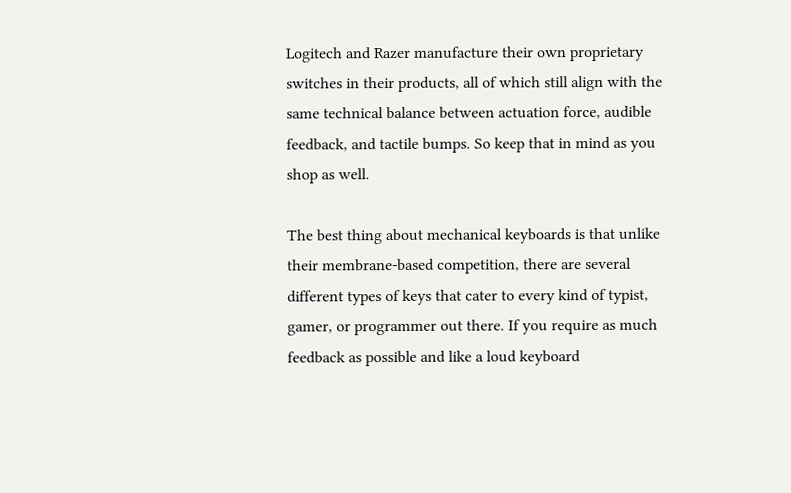Logitech and Razer manufacture their own proprietary switches in their products, all of which still align with the same technical balance between actuation force, audible feedback, and tactile bumps. So keep that in mind as you shop as well.

The best thing about mechanical keyboards is that unlike their membrane-based competition, there are several different types of keys that cater to every kind of typist, gamer, or programmer out there. If you require as much feedback as possible and like a loud keyboard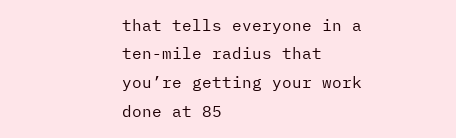that tells everyone in a ten-mile radius that you’re getting your work done at 85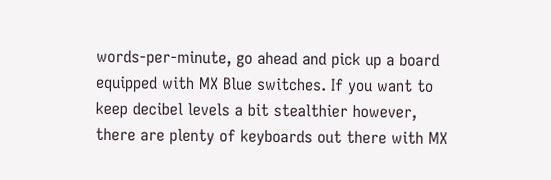words-per-minute, go ahead and pick up a board equipped with MX Blue switches. If you want to keep decibel levels a bit stealthier however, there are plenty of keyboards out there with MX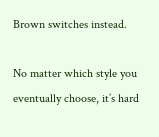Brown switches instead.

No matter which style you eventually choose, it’s hard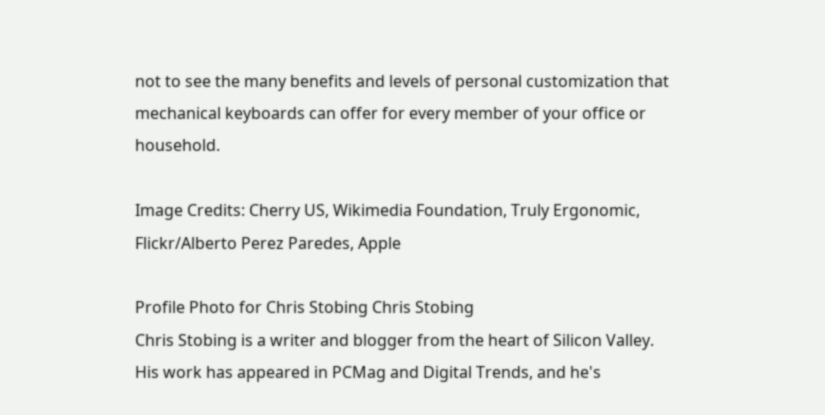not to see the many benefits and levels of personal customization that mechanical keyboards can offer for every member of your office or household.

Image Credits: Cherry US, Wikimedia Foundation, Truly Ergonomic, Flickr/Alberto Perez Paredes, Apple

Profile Photo for Chris Stobing Chris Stobing
Chris Stobing is a writer and blogger from the heart of Silicon Valley. His work has appeared in PCMag and Digital Trends, and he's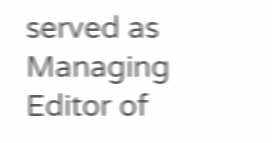served as Managing Editor of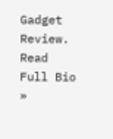Gadget Review.
Read Full Bio »